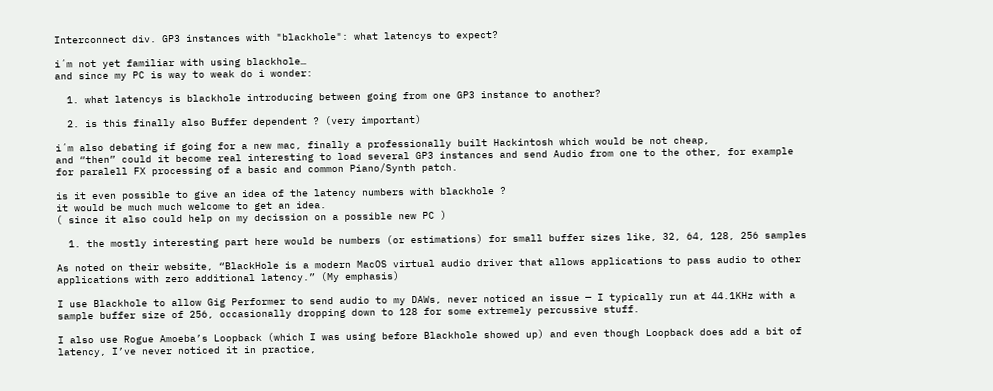Interconnect div. GP3 instances with "blackhole": what latencys to expect?

i´m not yet familiar with using blackhole…
and since my PC is way to weak do i wonder:

  1. what latencys is blackhole introducing between going from one GP3 instance to another?

  2. is this finally also Buffer dependent ? (very important)

i´m also debating if going for a new mac, finally a professionally built Hackintosh which would be not cheap,
and “then” could it become real interesting to load several GP3 instances and send Audio from one to the other, for example for paralell FX processing of a basic and common Piano/Synth patch.

is it even possible to give an idea of the latency numbers with blackhole ?
it would be much much welcome to get an idea.
( since it also could help on my decission on a possible new PC )

  1. the mostly interesting part here would be numbers (or estimations) for small buffer sizes like, 32, 64, 128, 256 samples

As noted on their website, “BlackHole is a modern MacOS virtual audio driver that allows applications to pass audio to other applications with zero additional latency.” (My emphasis)

I use Blackhole to allow Gig Performer to send audio to my DAWs, never noticed an issue — I typically run at 44.1KHz with a sample buffer size of 256, occasionally dropping down to 128 for some extremely percussive stuff.

I also use Rogue Amoeba’s Loopback (which I was using before Blackhole showed up) and even though Loopback does add a bit of latency, I’ve never noticed it in practice,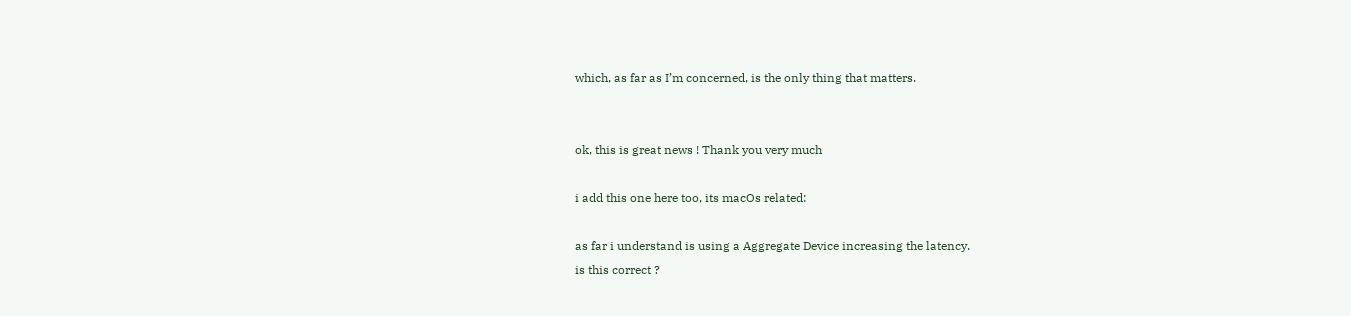which, as far as I’m concerned, is the only thing that matters.


ok, this is great news ! Thank you very much

i add this one here too, its macOs related:

as far i understand is using a Aggregate Device increasing the latency.
is this correct ?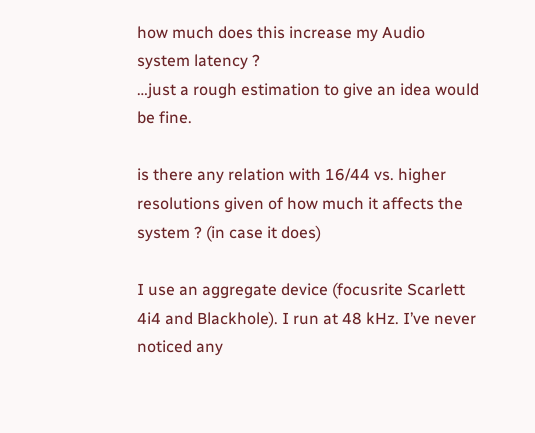how much does this increase my Audio system latency ?
…just a rough estimation to give an idea would be fine.

is there any relation with 16/44 vs. higher resolutions given of how much it affects the system ? (in case it does)

I use an aggregate device (focusrite Scarlett 4i4 and Blackhole). I run at 48 kHz. I’ve never noticed any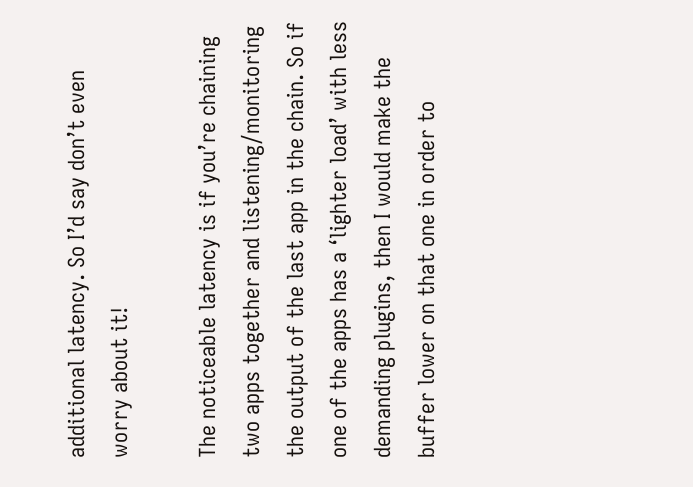additional latency. So I’d say don’t even worry about it!

The noticeable latency is if you’re chaining two apps together and listening/monitoring the output of the last app in the chain. So if one of the apps has a ‘lighter load’ with less demanding plugins, then I would make the buffer lower on that one in order to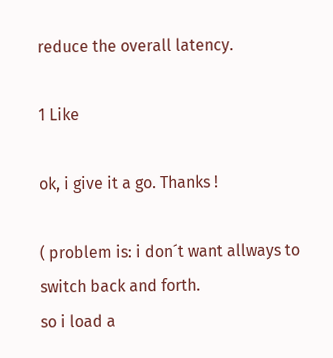reduce the overall latency.

1 Like

ok, i give it a go. Thanks !

( problem is: i don´t want allways to switch back and forth.
so i load a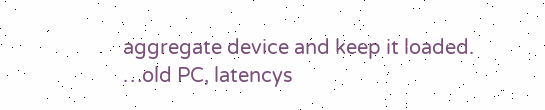aggregate device and keep it loaded.
…old PC, latencys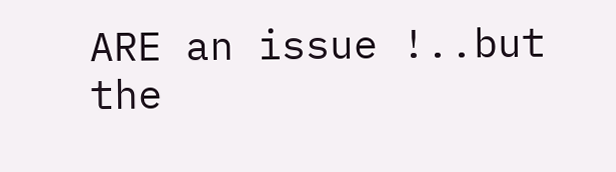ARE an issue !..but the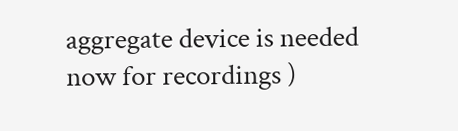aggregate device is needed now for recordings )